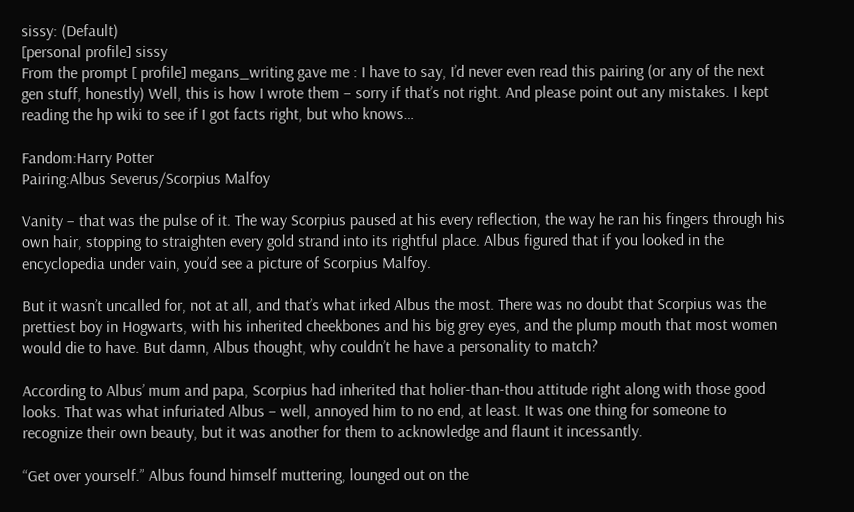sissy: (Default)
[personal profile] sissy
From the prompt [ profile] megans_writing gave me : I have to say, I’d never even read this pairing (or any of the next gen stuff, honestly) Well, this is how I wrote them – sorry if that’s not right. And please point out any mistakes. I kept reading the hp wiki to see if I got facts right, but who knows…

Fandom:Harry Potter
Pairing:Albus Severus/Scorpius Malfoy

Vanity – that was the pulse of it. The way Scorpius paused at his every reflection, the way he ran his fingers through his own hair, stopping to straighten every gold strand into its rightful place. Albus figured that if you looked in the encyclopedia under vain, you’d see a picture of Scorpius Malfoy.

But it wasn’t uncalled for, not at all, and that’s what irked Albus the most. There was no doubt that Scorpius was the prettiest boy in Hogwarts, with his inherited cheekbones and his big grey eyes, and the plump mouth that most women would die to have. But damn, Albus thought, why couldn’t he have a personality to match?

According to Albus’ mum and papa, Scorpius had inherited that holier-than-thou attitude right along with those good looks. That was what infuriated Albus – well, annoyed him to no end, at least. It was one thing for someone to recognize their own beauty, but it was another for them to acknowledge and flaunt it incessantly.

“Get over yourself.” Albus found himself muttering, lounged out on the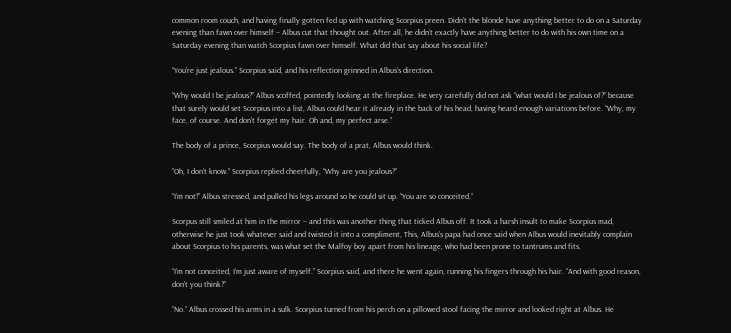common room couch, and having finally gotten fed up with watching Scorpius preen. Didn’t the blonde have anything better to do on a Saturday evening than fawn over himself – Albus cut that thought out. After all, he didn’t exactly have anything better to do with his own time on a Saturday evening than watch Scorpius fawn over himself. What did that say about his social life?

“You’re just jealous.” Scorpius said, and his reflection grinned in Albus’s direction.

“Why would I be jealous?” Albus scoffed, pointedly looking at the fireplace. He very carefully did not ask “what would I be jealous of?” because that surely would set Scorpius into a list, Albus could hear it already in the back of his head, having heard enough variations before. “Why, my face, of course. And don’t forget my hair. Oh and, my perfect arse.”

The body of a prince, Scorpius would say. The body of a prat, Albus would think.

”Oh, I don’t know.” Scorpius replied cheerfully, “Why are you jealous?”

“I’m not!” Albus stressed, and pulled his legs around so he could sit up. “You are so conceited.”

Scorpus still smiled at him in the mirror – and this was another thing that ticked Albus off. It took a harsh insult to make Scorpius mad, otherwise he just took whatever said and twisted it into a compliment, This, Albus’s papa had once said when Albus would inevitably complain about Scorpius to his parents, was what set the Malfoy boy apart from his lineage, who had been prone to tantrums and fits.

“I’m not conceited, I’m just aware of myself.” Scorpius said, and there he went again, running his fingers through his hair. “And with good reason, don’t you think?”

“No.” Albus crossed his arms in a sulk. Scorpius turned from his perch on a pillowed stool facing the mirror and looked right at Albus. He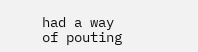had a way of pouting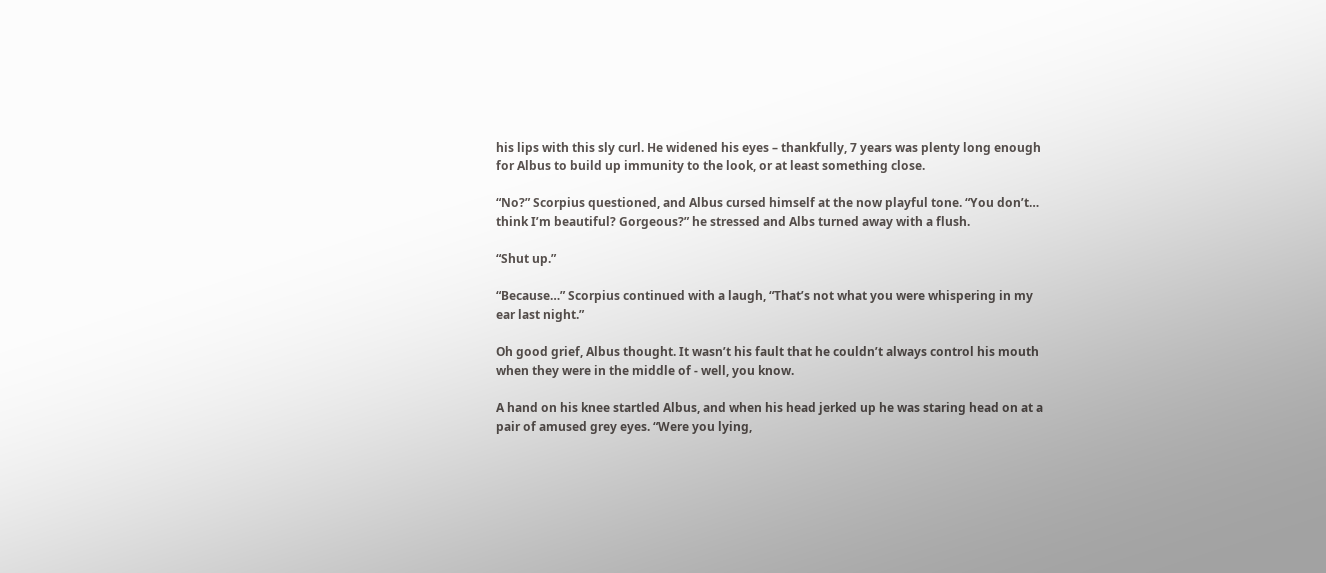his lips with this sly curl. He widened his eyes – thankfully, 7 years was plenty long enough for Albus to build up immunity to the look, or at least something close.

“No?” Scorpius questioned, and Albus cursed himself at the now playful tone. “You don’t… think I’m beautiful? Gorgeous?” he stressed and Albs turned away with a flush.

“Shut up.”

“Because…” Scorpius continued with a laugh, “That’s not what you were whispering in my ear last night.”

Oh good grief, Albus thought. It wasn’t his fault that he couldn’t always control his mouth when they were in the middle of - well, you know.

A hand on his knee startled Albus, and when his head jerked up he was staring head on at a pair of amused grey eyes. “Were you lying,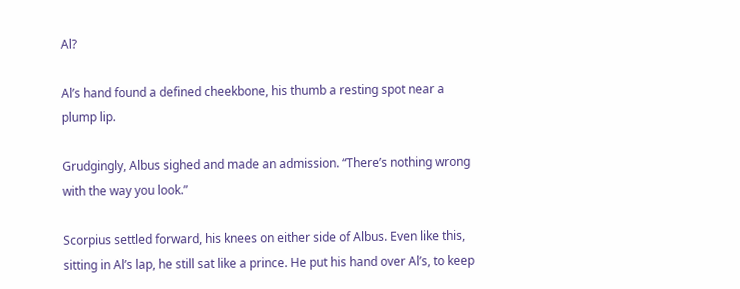Al?

Al’s hand found a defined cheekbone, his thumb a resting spot near a plump lip.

Grudgingly, Albus sighed and made an admission. “There’s nothing wrong with the way you look.”

Scorpius settled forward, his knees on either side of Albus. Even like this, sitting in Al’s lap, he still sat like a prince. He put his hand over Al’s, to keep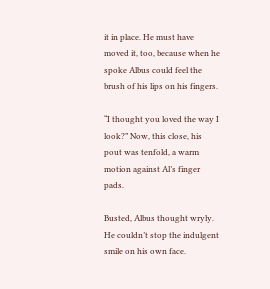it in place. He must have moved it, too, because when he spoke Albus could feel the brush of his lips on his fingers.

“I thought you loved the way I look?” Now, this close, his pout was tenfold, a warm motion against Al’s finger pads.

Busted, Albus thought wryly. He couldn’t stop the indulgent smile on his own face.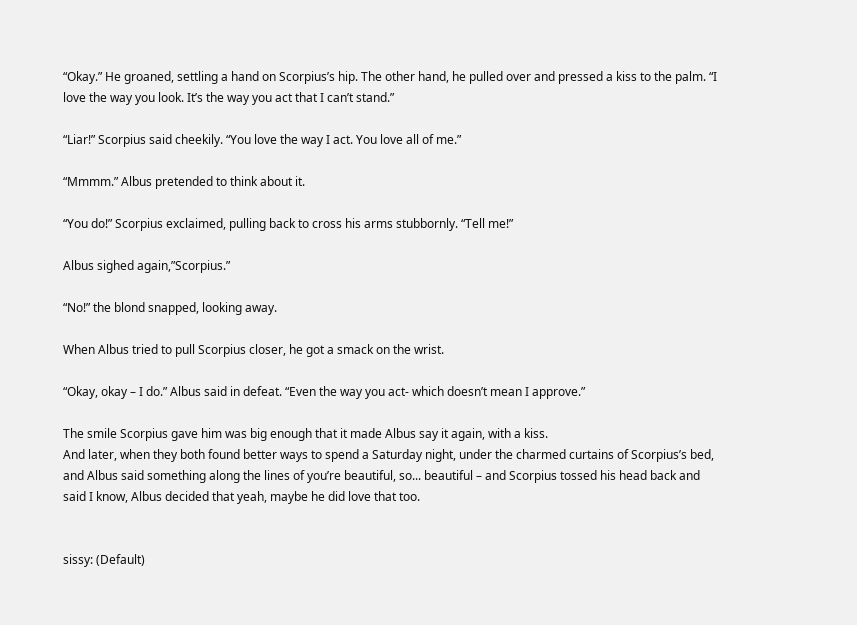“Okay.” He groaned, settling a hand on Scorpius’s hip. The other hand, he pulled over and pressed a kiss to the palm. “I love the way you look. It’s the way you act that I can’t stand.”

“Liar!” Scorpius said cheekily. “You love the way I act. You love all of me.”

“Mmmm.” Albus pretended to think about it.

“You do!” Scorpius exclaimed, pulling back to cross his arms stubbornly. “Tell me!”

Albus sighed again,”Scorpius.”

“No!” the blond snapped, looking away.

When Albus tried to pull Scorpius closer, he got a smack on the wrist.

“Okay, okay – I do.” Albus said in defeat. “Even the way you act- which doesn’t mean I approve.”

The smile Scorpius gave him was big enough that it made Albus say it again, with a kiss.
And later, when they both found better ways to spend a Saturday night, under the charmed curtains of Scorpius’s bed, and Albus said something along the lines of you’re beautiful, so... beautiful – and Scorpius tossed his head back and said I know, Albus decided that yeah, maybe he did love that too.


sissy: (Default)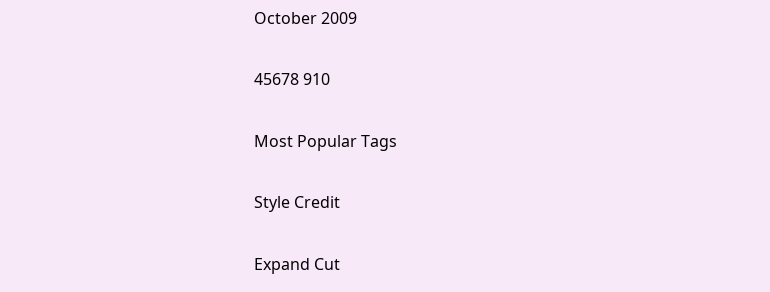October 2009

45678 910

Most Popular Tags

Style Credit

Expand Cut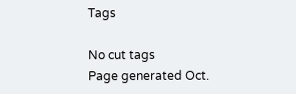Tags

No cut tags
Page generated Oct.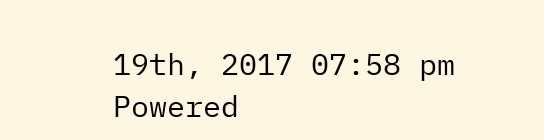19th, 2017 07:58 pm
Powered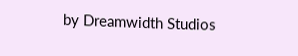by Dreamwidth Studios